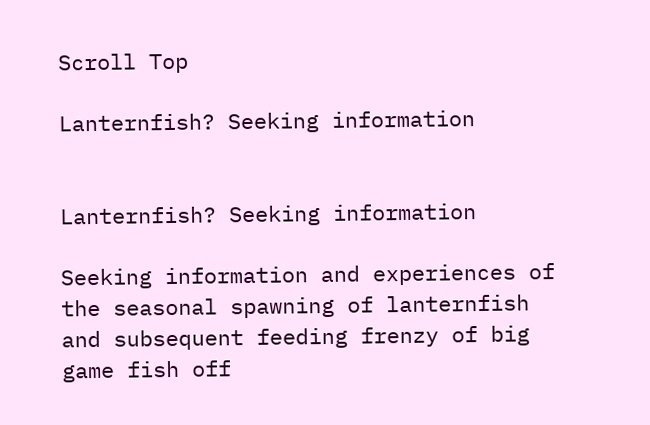Scroll Top

Lanternfish? Seeking information


Lanternfish? Seeking information

Seeking information and experiences of the seasonal spawning of lanternfish and subsequent feeding frenzy of big game fish off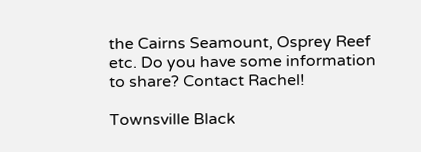the Cairns Seamount, Osprey Reef etc. Do you have some information to share? Contact Rachel!

Townsville Black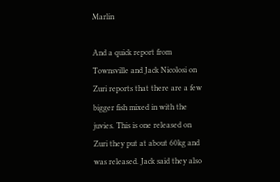Marlin

And a quick report from Townsville and Jack Nicolosi on Zuri reports that there are a few bigger fish mixed in with the juvies. This is one released on Zuri they put at about 60kg and was released. Jack said they also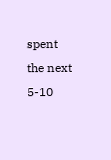spent the next 5-10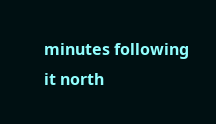minutes following it north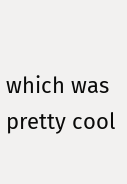which was pretty cool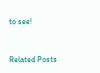to see!


Related Posts